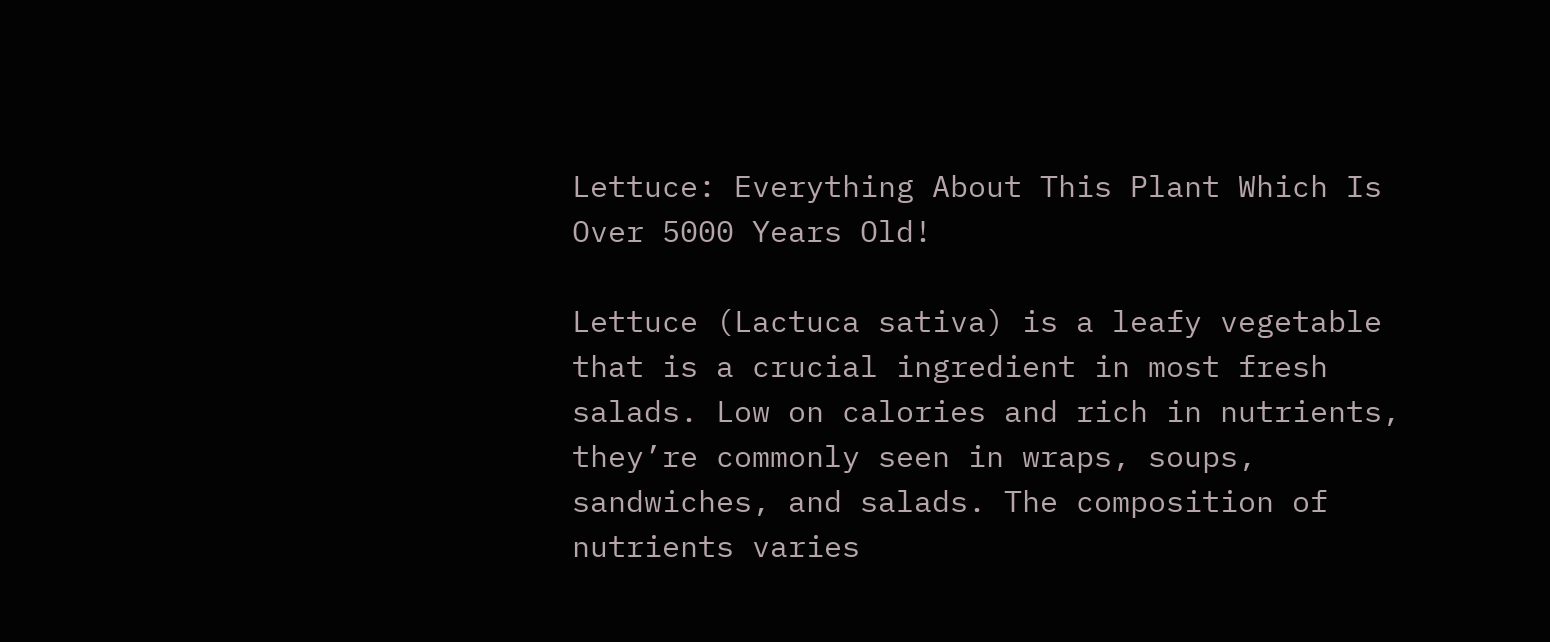Lettuce: Everything About This Plant Which Is Over 5000 Years Old!

Lettuce (Lactuca sativa) is a leafy vegetable that is a crucial ingredient in most fresh salads. Low on calories and rich in nutrients, they’re commonly seen in wraps, soups, sandwiches, and salads. The composition of nutrients varies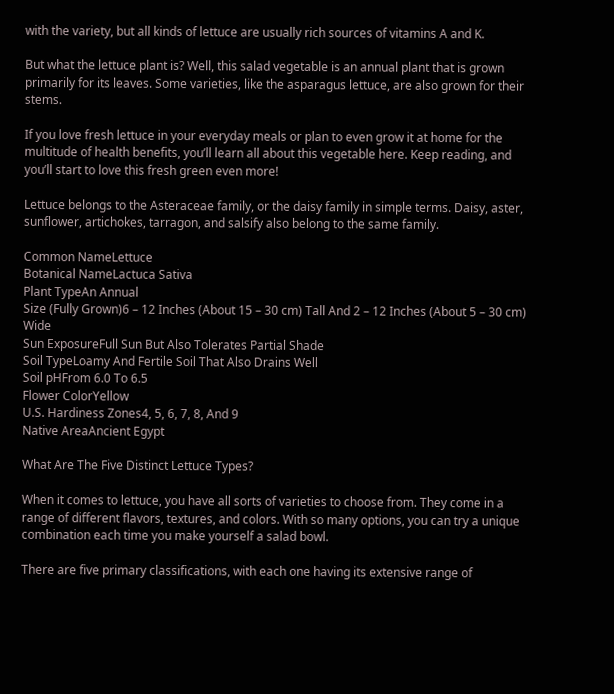with the variety, but all kinds of lettuce are usually rich sources of vitamins A and K.

But what the lettuce plant is? Well, this salad vegetable is an annual plant that is grown primarily for its leaves. Some varieties, like the asparagus lettuce, are also grown for their stems.

If you love fresh lettuce in your everyday meals or plan to even grow it at home for the multitude of health benefits, you’ll learn all about this vegetable here. Keep reading, and you’ll start to love this fresh green even more!

Lettuce belongs to the Asteraceae family, or the daisy family in simple terms. Daisy, aster, sunflower, artichokes, tarragon, and salsify also belong to the same family.

Common NameLettuce
Botanical NameLactuca Sativa
Plant TypeAn Annual
Size (Fully Grown)6 – 12 Inches (About 15 – 30 cm) Tall And 2 – 12 Inches (About 5 – 30 cm) Wide
Sun ExposureFull Sun But Also Tolerates Partial Shade
Soil TypeLoamy And Fertile Soil That Also Drains Well
Soil pHFrom 6.0 To 6.5
Flower ColorYellow
U.S. Hardiness Zones4, 5, 6, 7, 8, And 9
Native AreaAncient Egypt

What Are The Five Distinct Lettuce Types?

When it comes to lettuce, you have all sorts of varieties to choose from. They come in a range of different flavors, textures, and colors. With so many options, you can try a unique combination each time you make yourself a salad bowl.

There are five primary classifications, with each one having its extensive range of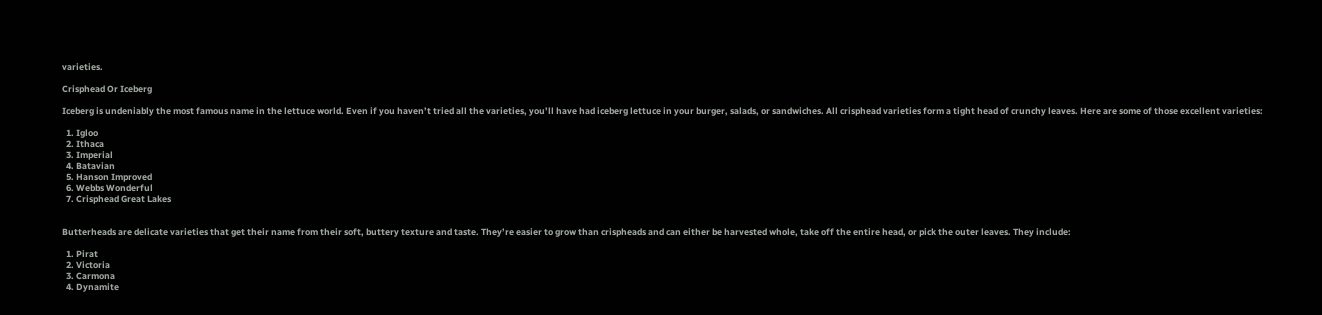varieties.

Crisphead Or Iceberg

Iceberg is undeniably the most famous name in the lettuce world. Even if you haven’t tried all the varieties, you’ll have had iceberg lettuce in your burger, salads, or sandwiches. All crisphead varieties form a tight head of crunchy leaves. Here are some of those excellent varieties:

  1. Igloo
  2. Ithaca
  3. Imperial
  4. Batavian
  5. Hanson Improved
  6. Webbs Wonderful
  7. Crisphead Great Lakes


Butterheads are delicate varieties that get their name from their soft, buttery texture and taste. They’re easier to grow than crispheads and can either be harvested whole, take off the entire head, or pick the outer leaves. They include:

  1. Pirat
  2. Victoria
  3. Carmona
  4. Dynamite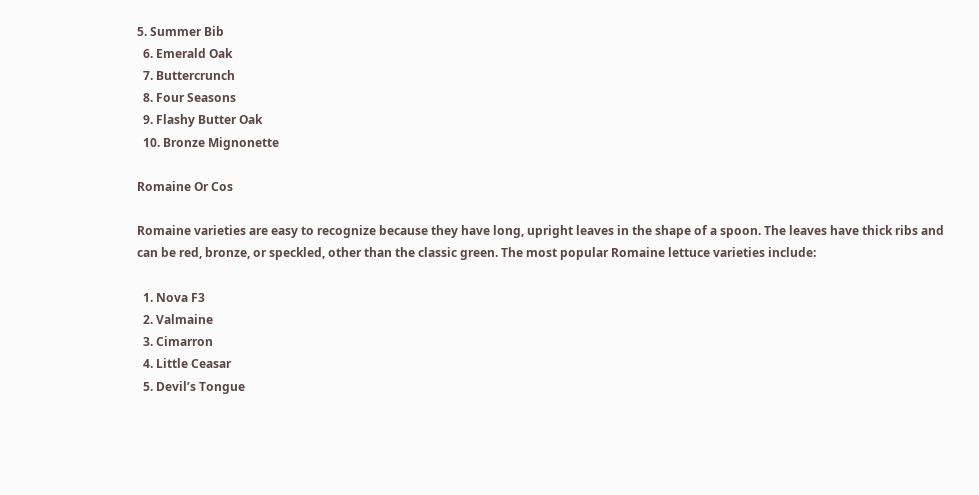5. Summer Bib
  6. Emerald Oak
  7. Buttercrunch
  8. Four Seasons
  9. Flashy Butter Oak
  10. Bronze Mignonette

Romaine Or Cos

Romaine varieties are easy to recognize because they have long, upright leaves in the shape of a spoon. The leaves have thick ribs and can be red, bronze, or speckled, other than the classic green. The most popular Romaine lettuce varieties include:

  1. Nova F3
  2. Valmaine
  3. Cimarron
  4. Little Ceasar
  5. Devil’s Tongue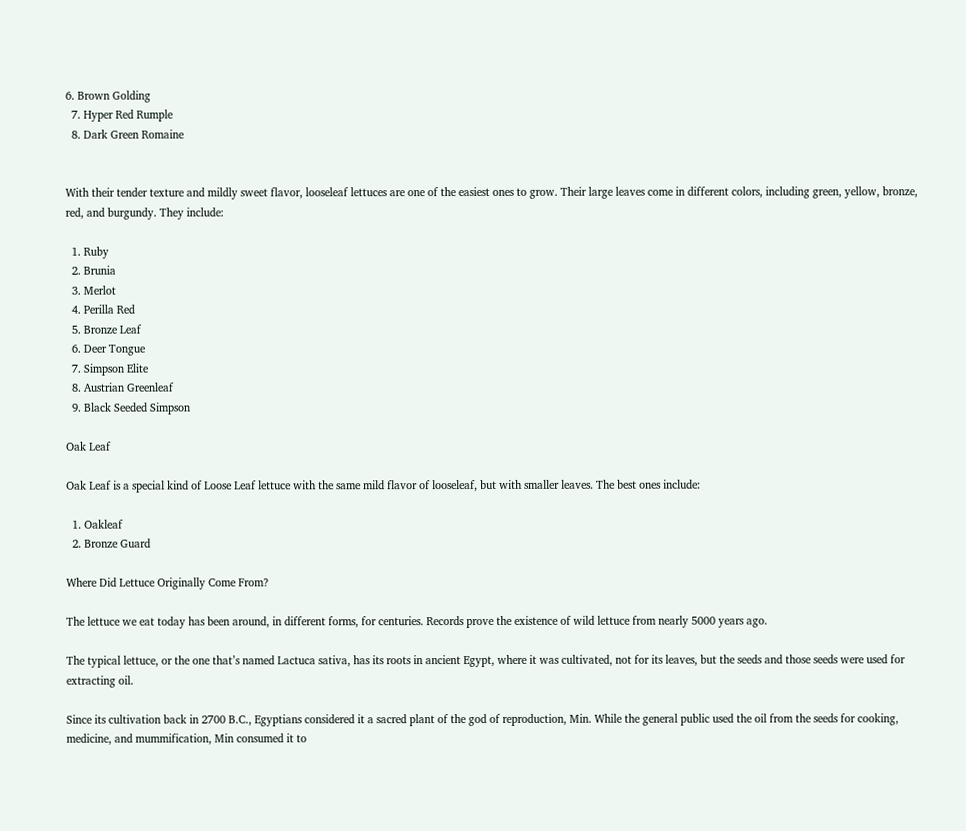6. Brown Golding
  7. Hyper Red Rumple
  8. Dark Green Romaine


With their tender texture and mildly sweet flavor, looseleaf lettuces are one of the easiest ones to grow. Their large leaves come in different colors, including green, yellow, bronze, red, and burgundy. They include:

  1. Ruby
  2. Brunia
  3. Merlot
  4. Perilla Red
  5. Bronze Leaf
  6. Deer Tongue
  7. Simpson Elite
  8. Austrian Greenleaf
  9. Black Seeded Simpson

Oak Leaf

Oak Leaf is a special kind of Loose Leaf lettuce with the same mild flavor of looseleaf, but with smaller leaves. The best ones include:

  1. Oakleaf
  2. Bronze Guard

Where Did Lettuce Originally Come From?

The lettuce we eat today has been around, in different forms, for centuries. Records prove the existence of wild lettuce from nearly 5000 years ago.

The typical lettuce, or the one that’s named Lactuca sativa, has its roots in ancient Egypt, where it was cultivated, not for its leaves, but the seeds and those seeds were used for extracting oil.

Since its cultivation back in 2700 B.C., Egyptians considered it a sacred plant of the god of reproduction, Min. While the general public used the oil from the seeds for cooking, medicine, and mummification, Min consumed it to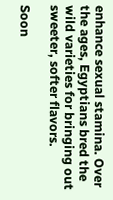enhance sexual stamina. Over the ages, Egyptians bred the wild varieties for bringing out sweeter, softer flavors.

Soon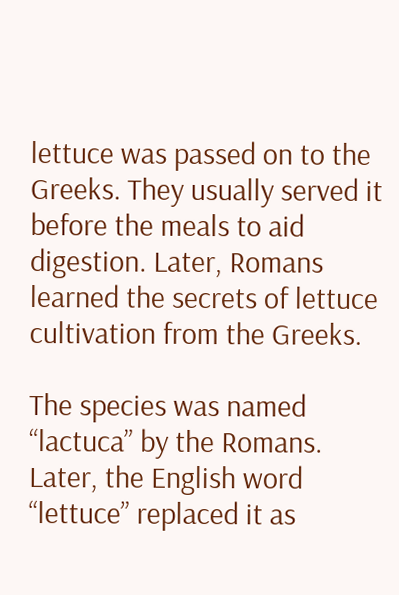lettuce was passed on to the Greeks. They usually served it before the meals to aid digestion. Later, Romans learned the secrets of lettuce cultivation from the Greeks.

The species was named “lactuca” by the Romans. Later, the English word “lettuce” replaced it as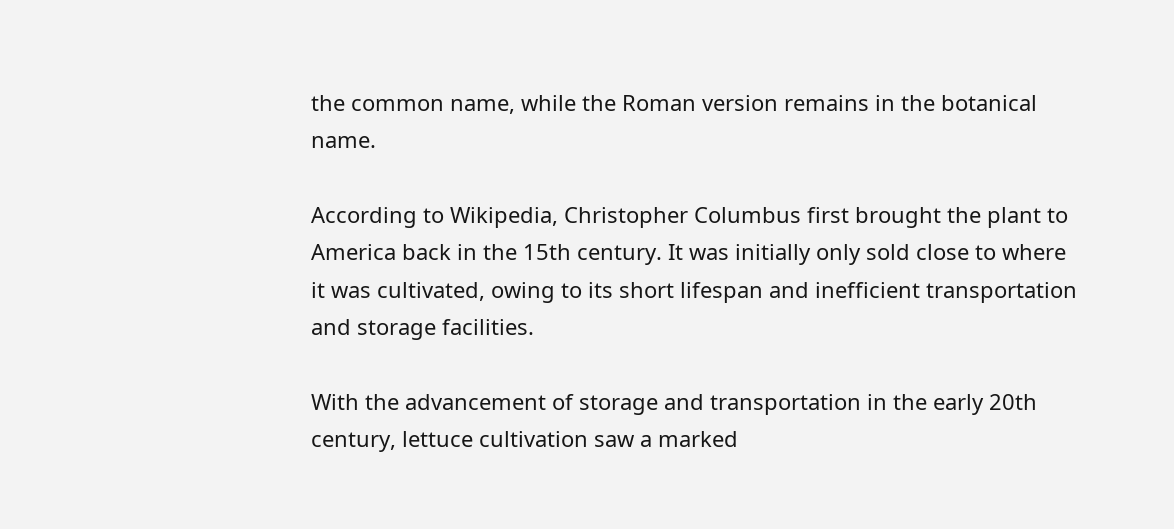the common name, while the Roman version remains in the botanical name.

According to Wikipedia, Christopher Columbus first brought the plant to America back in the 15th century. It was initially only sold close to where it was cultivated, owing to its short lifespan and inefficient transportation and storage facilities.

With the advancement of storage and transportation in the early 20th century, lettuce cultivation saw a marked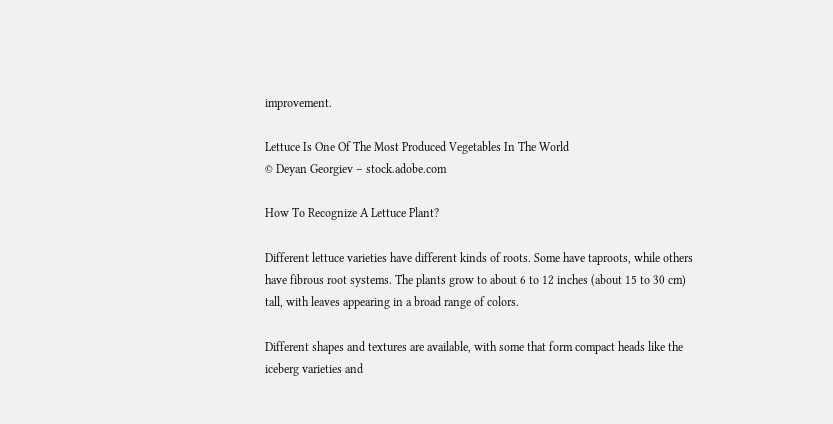improvement.

Lettuce Is One Of The Most Produced Vegetables In The World
© Deyan Georgiev – stock.adobe.com

How To Recognize A Lettuce Plant?

Different lettuce varieties have different kinds of roots. Some have taproots, while others have fibrous root systems. The plants grow to about 6 to 12 inches (about 15 to 30 cm) tall, with leaves appearing in a broad range of colors.

Different shapes and textures are available, with some that form compact heads like the iceberg varieties and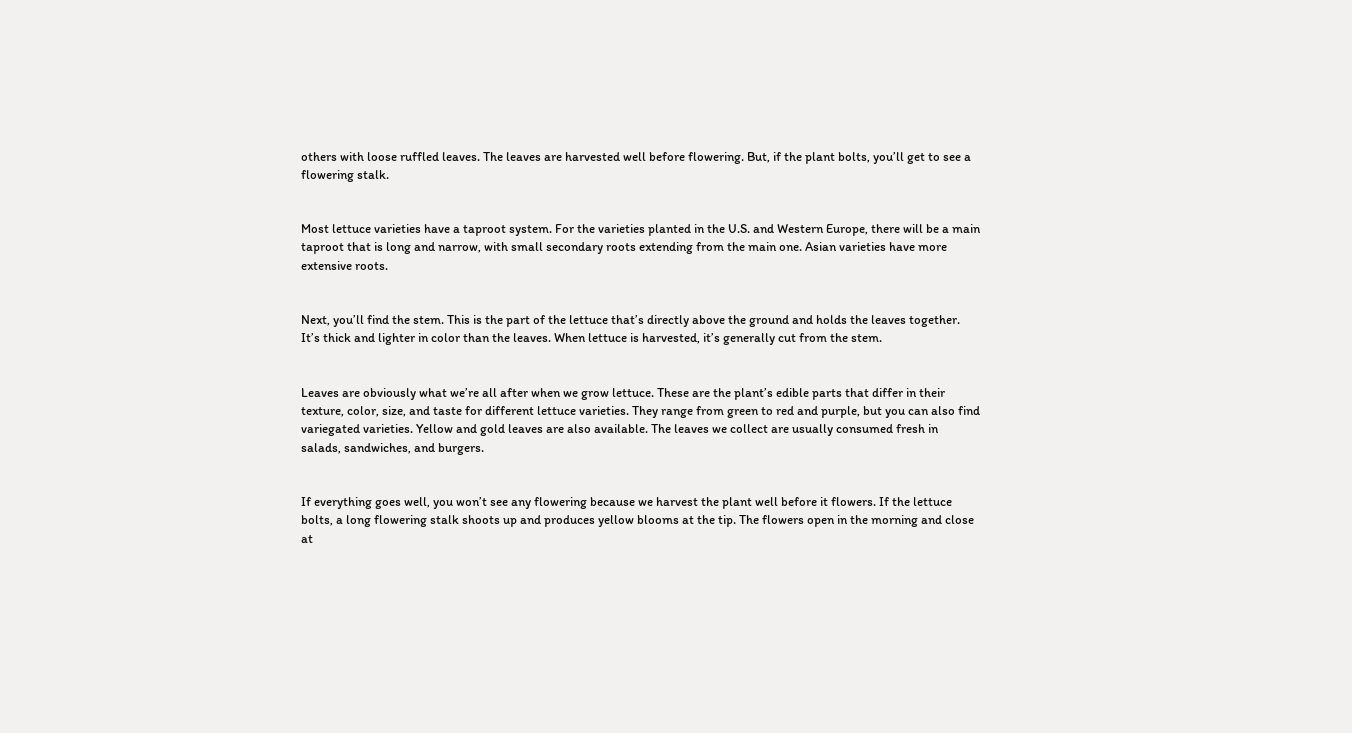others with loose ruffled leaves. The leaves are harvested well before flowering. But, if the plant bolts, you’ll get to see a flowering stalk.


Most lettuce varieties have a taproot system. For the varieties planted in the U.S. and Western Europe, there will be a main taproot that is long and narrow, with small secondary roots extending from the main one. Asian varieties have more extensive roots.


Next, you’ll find the stem. This is the part of the lettuce that’s directly above the ground and holds the leaves together. It’s thick and lighter in color than the leaves. When lettuce is harvested, it’s generally cut from the stem.


Leaves are obviously what we’re all after when we grow lettuce. These are the plant’s edible parts that differ in their texture, color, size, and taste for different lettuce varieties. They range from green to red and purple, but you can also find variegated varieties. Yellow and gold leaves are also available. The leaves we collect are usually consumed fresh in salads, sandwiches, and burgers.


If everything goes well, you won’t see any flowering because we harvest the plant well before it flowers. If the lettuce bolts, a long flowering stalk shoots up and produces yellow blooms at the tip. The flowers open in the morning and close at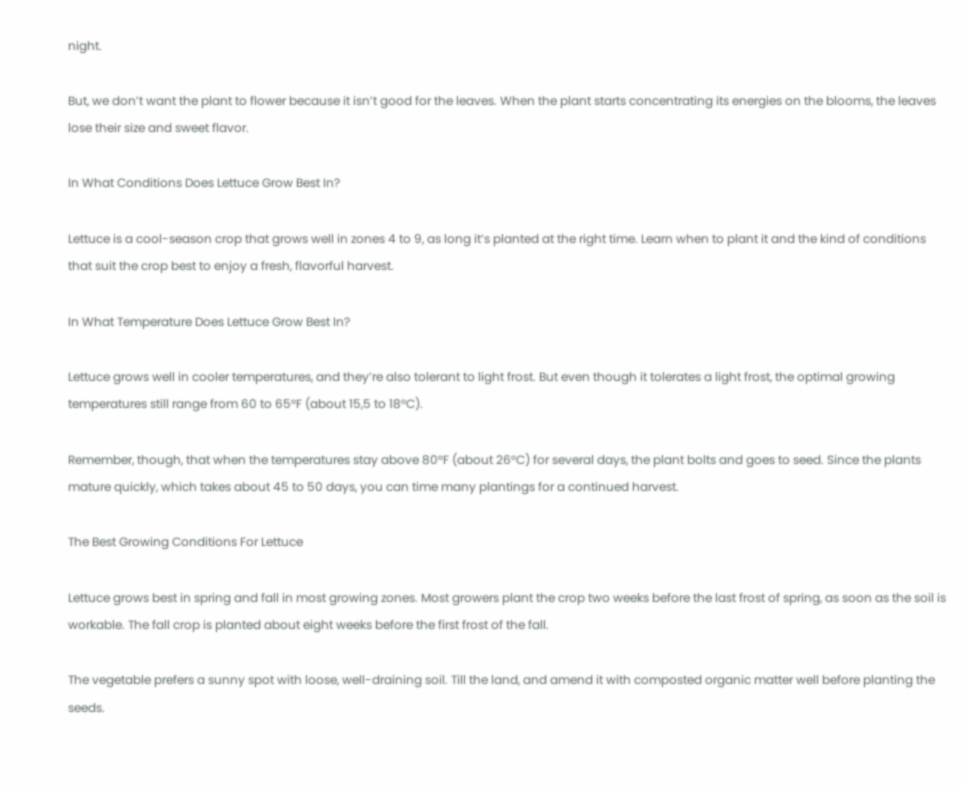night.

But, we don’t want the plant to flower because it isn’t good for the leaves. When the plant starts concentrating its energies on the blooms, the leaves lose their size and sweet flavor.

In What Conditions Does Lettuce Grow Best In?

Lettuce is a cool-season crop that grows well in zones 4 to 9, as long it’s planted at the right time. Learn when to plant it and the kind of conditions that suit the crop best to enjoy a fresh, flavorful harvest.

In What Temperature Does Lettuce Grow Best In?

Lettuce grows well in cooler temperatures, and they’re also tolerant to light frost. But even though it tolerates a light frost, the optimal growing temperatures still range from 60 to 65°F (about 15,5 to 18°C).

Remember, though, that when the temperatures stay above 80°F (about 26°C) for several days, the plant bolts and goes to seed. Since the plants mature quickly, which takes about 45 to 50 days, you can time many plantings for a continued harvest.

The Best Growing Conditions For Lettuce

Lettuce grows best in spring and fall in most growing zones. Most growers plant the crop two weeks before the last frost of spring, as soon as the soil is workable. The fall crop is planted about eight weeks before the first frost of the fall.

The vegetable prefers a sunny spot with loose, well-draining soil. Till the land, and amend it with composted organic matter well before planting the seeds.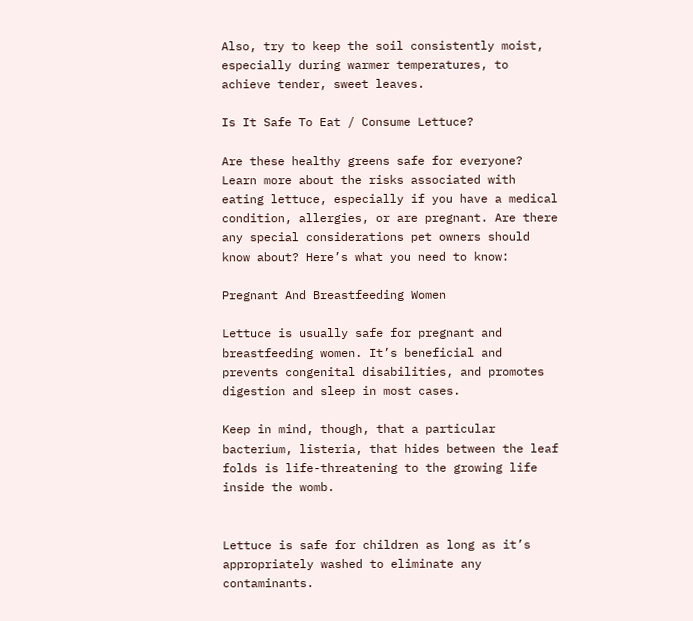Also, try to keep the soil consistently moist, especially during warmer temperatures, to achieve tender, sweet leaves.

Is It Safe To Eat / Consume Lettuce?

Are these healthy greens safe for everyone? Learn more about the risks associated with eating lettuce, especially if you have a medical condition, allergies, or are pregnant. Are there any special considerations pet owners should know about? Here’s what you need to know:

Pregnant And Breastfeeding Women

Lettuce is usually safe for pregnant and breastfeeding women. It’s beneficial and prevents congenital disabilities, and promotes digestion and sleep in most cases.

Keep in mind, though, that a particular bacterium, listeria, that hides between the leaf folds is life-threatening to the growing life inside the womb.


Lettuce is safe for children as long as it’s appropriately washed to eliminate any contaminants.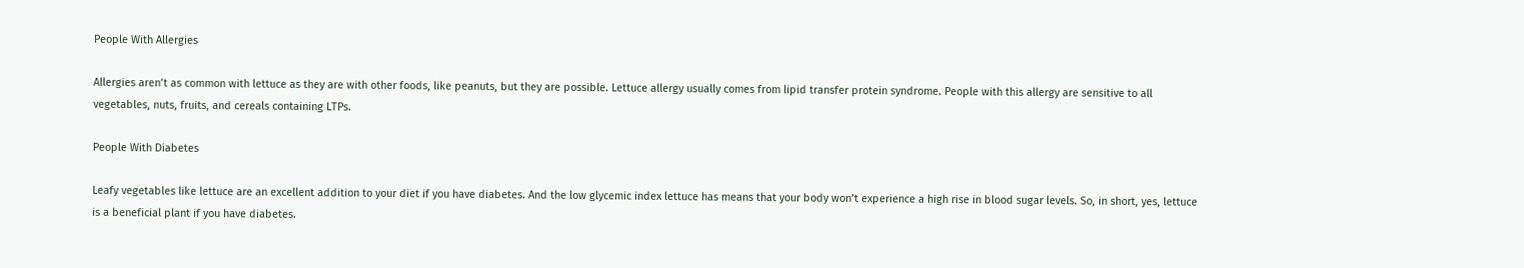People With Allergies

Allergies aren’t as common with lettuce as they are with other foods, like peanuts, but they are possible. Lettuce allergy usually comes from lipid transfer protein syndrome. People with this allergy are sensitive to all vegetables, nuts, fruits, and cereals containing LTPs.

People With Diabetes

Leafy vegetables like lettuce are an excellent addition to your diet if you have diabetes. And the low glycemic index lettuce has means that your body won’t experience a high rise in blood sugar levels. So, in short, yes, lettuce is a beneficial plant if you have diabetes.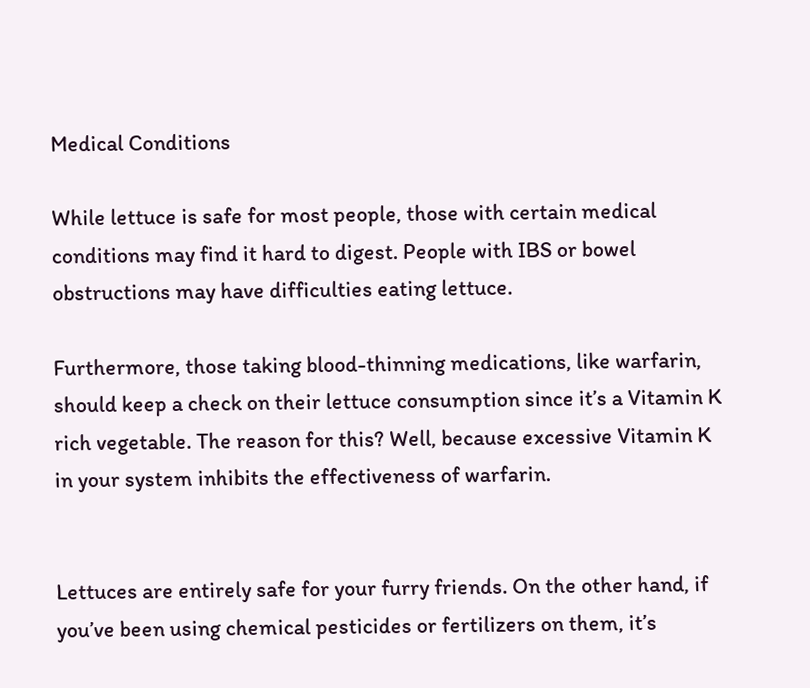Medical Conditions

While lettuce is safe for most people, those with certain medical conditions may find it hard to digest. People with IBS or bowel obstructions may have difficulties eating lettuce.

Furthermore, those taking blood-thinning medications, like warfarin, should keep a check on their lettuce consumption since it’s a Vitamin K rich vegetable. The reason for this? Well, because excessive Vitamin K in your system inhibits the effectiveness of warfarin.


Lettuces are entirely safe for your furry friends. On the other hand, if you’ve been using chemical pesticides or fertilizers on them, it’s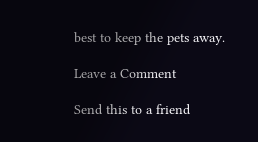best to keep the pets away.

Leave a Comment

Send this to a friend